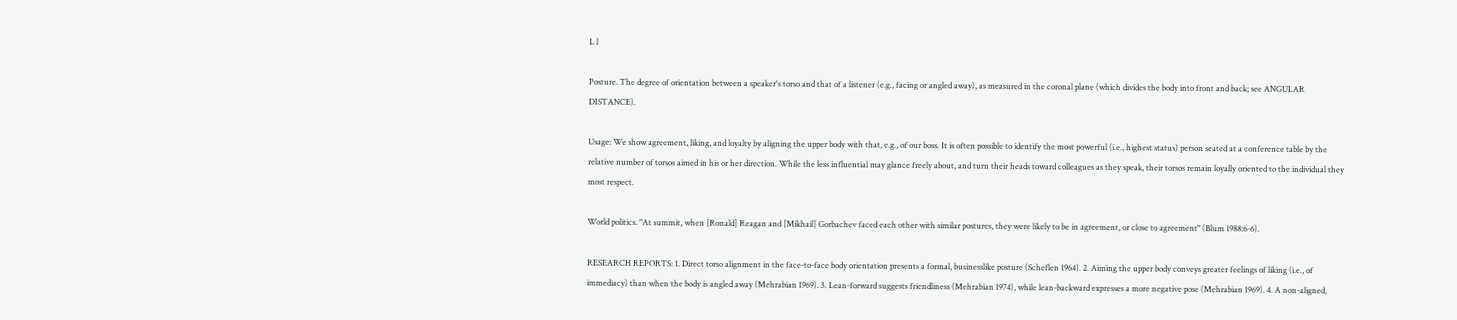L l

Posture. The degree of orientation between a speaker's torso and that of a listener (e.g., facing or angled away), as measured in the coronal plane (which divides the body into front and back; see ANGULAR DISTANCE).

Usage: We show agreement, liking, and loyalty by aligning the upper body with that, e.g., of our boss. It is often possible to identify the most powerful (i.e., highest status) person seated at a conference table by the relative number of torsos aimed in his or her direction. While the less influential may glance freely about, and turn their heads toward colleagues as they speak, their torsos remain loyally oriented to the individual they most respect.

World politics. "At summit, when [Ronald] Reagan and [Mikhail] Gorbachev faced each other with similar postures, they were likely to be in agreement, or close to agreement" (Blum 1988:6-6).

RESEARCH REPORTS: 1. Direct torso alignment in the face-to-face body orientation presents a formal, businesslike posture (Scheflen 1964). 2. Aiming the upper body conveys greater feelings of liking (i.e., of immediacy) than when the body is angled away (Mehrabian 1969). 3. Lean-forward suggests friendliness (Mehrabian 1974), while lean-backward expresses a more negative pose (Mehrabian 1969). 4. A non-aligned,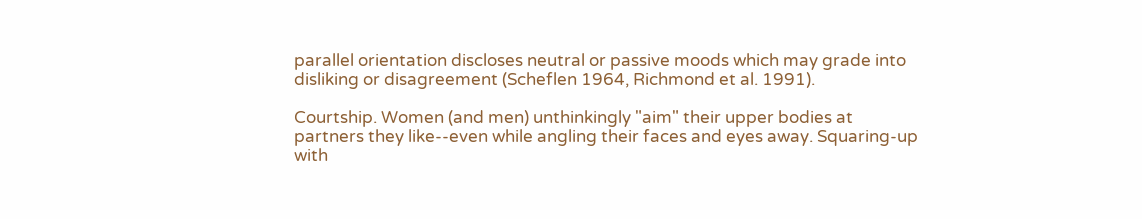parallel orientation discloses neutral or passive moods which may grade into disliking or disagreement (Scheflen 1964, Richmond et al. 1991).

Courtship. Women (and men) unthinkingly "aim" their upper bodies at partners they like--even while angling their faces and eyes away. Squaring-up with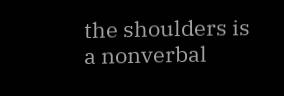the shoulders is a nonverbal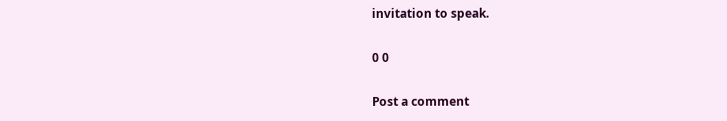invitation to speak.

0 0

Post a comment